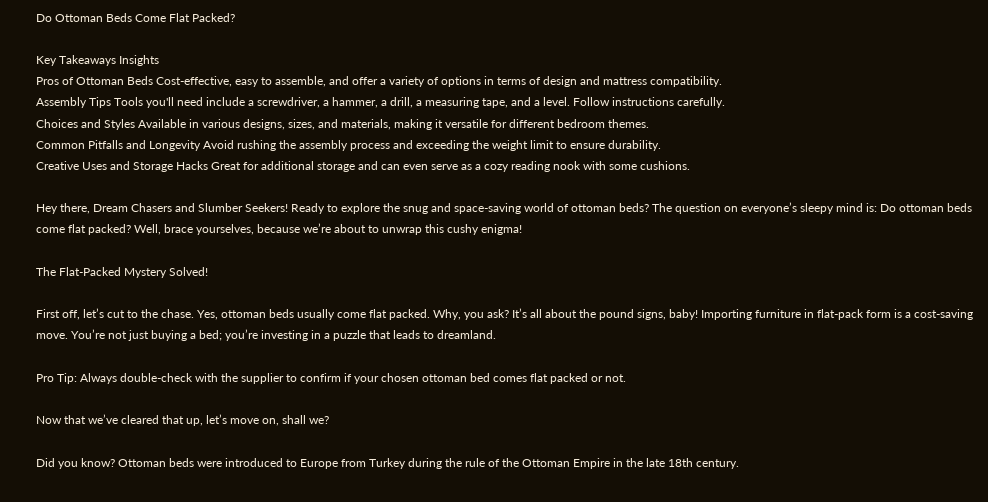Do Ottoman Beds Come Flat Packed?

Key Takeaways Insights
Pros of Ottoman Beds Cost-effective, easy to assemble, and offer a variety of options in terms of design and mattress compatibility.
Assembly Tips Tools you'll need include a screwdriver, a hammer, a drill, a measuring tape, and a level. Follow instructions carefully.
Choices and Styles Available in various designs, sizes, and materials, making it versatile for different bedroom themes.
Common Pitfalls and Longevity Avoid rushing the assembly process and exceeding the weight limit to ensure durability.
Creative Uses and Storage Hacks Great for additional storage and can even serve as a cozy reading nook with some cushions.

Hey there, Dream Chasers and Slumber Seekers! Ready to explore the snug and space-saving world of ottoman beds? The question on everyone’s sleepy mind is: Do ottoman beds come flat packed? Well, brace yourselves, because we’re about to unwrap this cushy enigma!

The Flat-Packed Mystery Solved!

First off, let’s cut to the chase. Yes, ottoman beds usually come flat packed. Why, you ask? It’s all about the pound signs, baby! Importing furniture in flat-pack form is a cost-saving move. You’re not just buying a bed; you’re investing in a puzzle that leads to dreamland.

Pro Tip: Always double-check with the supplier to confirm if your chosen ottoman bed comes flat packed or not.

Now that we’ve cleared that up, let’s move on, shall we?

Did you know? Ottoman beds were introduced to Europe from Turkey during the rule of the Ottoman Empire in the late 18th century.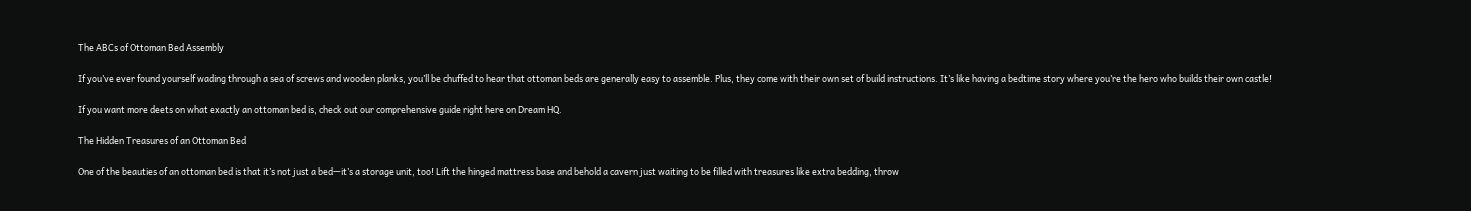The ABCs of Ottoman Bed Assembly

If you’ve ever found yourself wading through a sea of screws and wooden planks, you’ll be chuffed to hear that ottoman beds are generally easy to assemble. Plus, they come with their own set of build instructions. It’s like having a bedtime story where you’re the hero who builds their own castle!

If you want more deets on what exactly an ottoman bed is, check out our comprehensive guide right here on Dream HQ.

The Hidden Treasures of an Ottoman Bed

One of the beauties of an ottoman bed is that it’s not just a bed—it’s a storage unit, too! Lift the hinged mattress base and behold a cavern just waiting to be filled with treasures like extra bedding, throw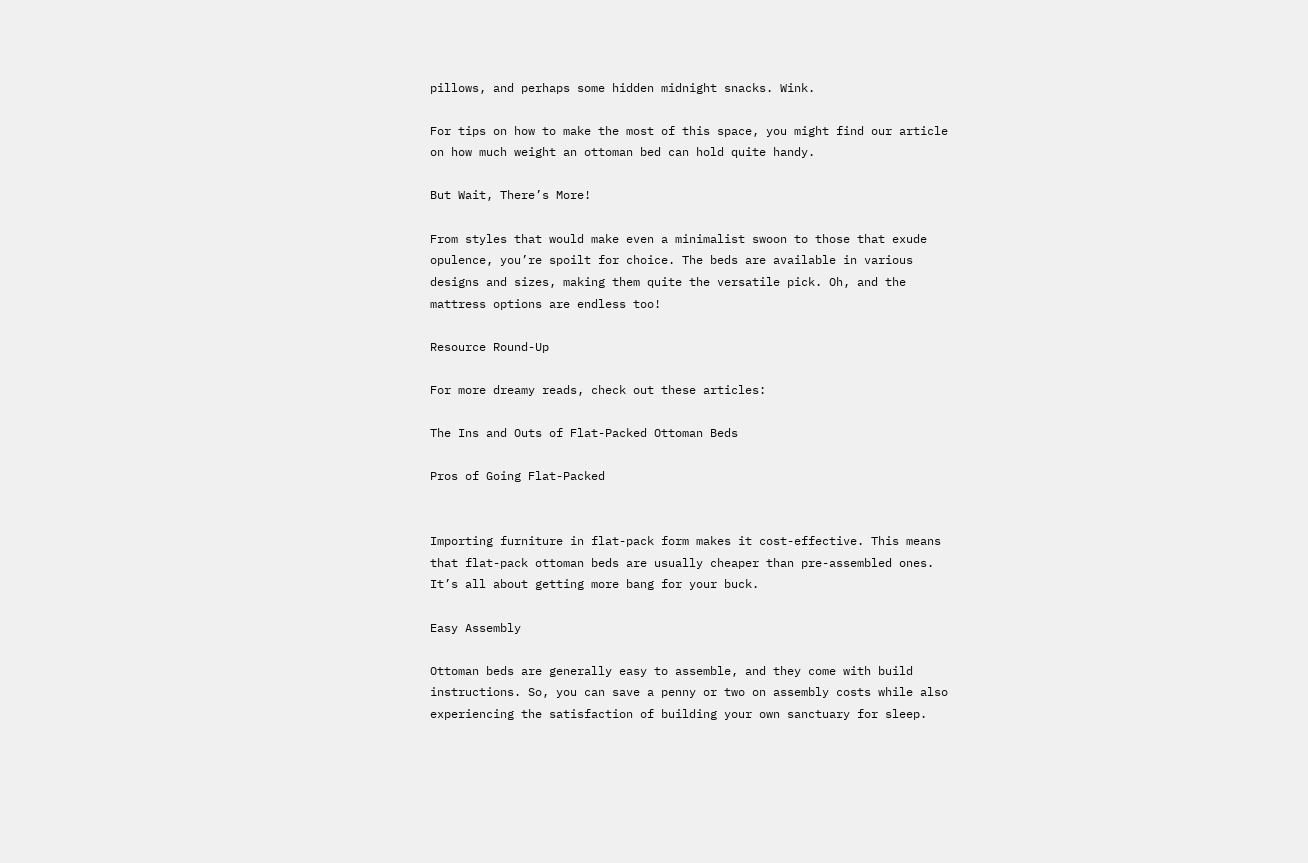pillows, and perhaps some hidden midnight snacks. Wink.

For tips on how to make the most of this space, you might find our article on how much weight an ottoman bed can hold quite handy.

But Wait, There’s More!

From styles that would make even a minimalist swoon to those that exude opulence, you’re spoilt for choice. The beds are available in various designs and sizes, making them quite the versatile pick. Oh, and the mattress options are endless too!

Resource Round-Up

For more dreamy reads, check out these articles:

The Ins and Outs of Flat-Packed Ottoman Beds

Pros of Going Flat-Packed


Importing furniture in flat-pack form makes it cost-effective. This means that flat-pack ottoman beds are usually cheaper than pre-assembled ones. It’s all about getting more bang for your buck.

Easy Assembly

Ottoman beds are generally easy to assemble, and they come with build instructions. So, you can save a penny or two on assembly costs while also experiencing the satisfaction of building your own sanctuary for sleep.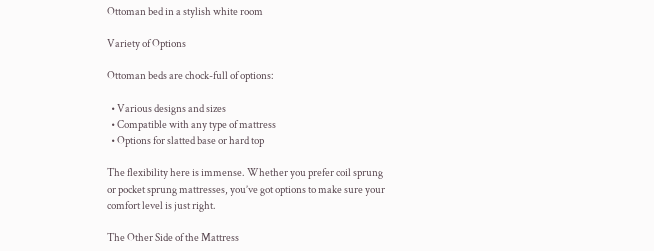Ottoman bed in a stylish white room

Variety of Options

Ottoman beds are chock-full of options:

  • Various designs and sizes
  • Compatible with any type of mattress
  • Options for slatted base or hard top

The flexibility here is immense. Whether you prefer coil sprung or pocket sprung mattresses, you’ve got options to make sure your comfort level is just right.

The Other Side of the Mattress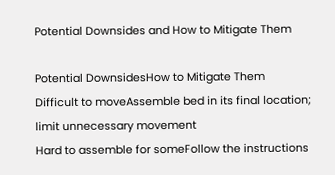Potential Downsides and How to Mitigate Them

Potential DownsidesHow to Mitigate Them
Difficult to moveAssemble bed in its final location; limit unnecessary movement
Hard to assemble for someFollow the instructions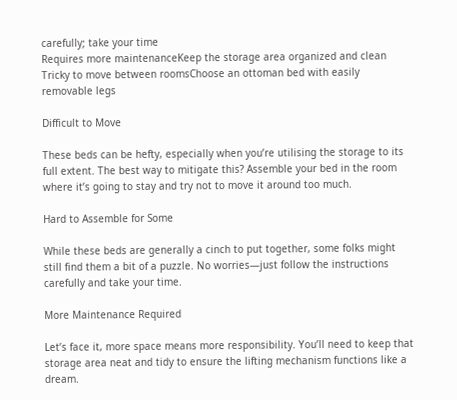carefully; take your time
Requires more maintenanceKeep the storage area organized and clean
Tricky to move between roomsChoose an ottoman bed with easily removable legs

Difficult to Move

These beds can be hefty, especially when you’re utilising the storage to its full extent. The best way to mitigate this? Assemble your bed in the room where it’s going to stay and try not to move it around too much.

Hard to Assemble for Some

While these beds are generally a cinch to put together, some folks might still find them a bit of a puzzle. No worries—just follow the instructions carefully and take your time.

More Maintenance Required

Let’s face it, more space means more responsibility. You’ll need to keep that storage area neat and tidy to ensure the lifting mechanism functions like a dream.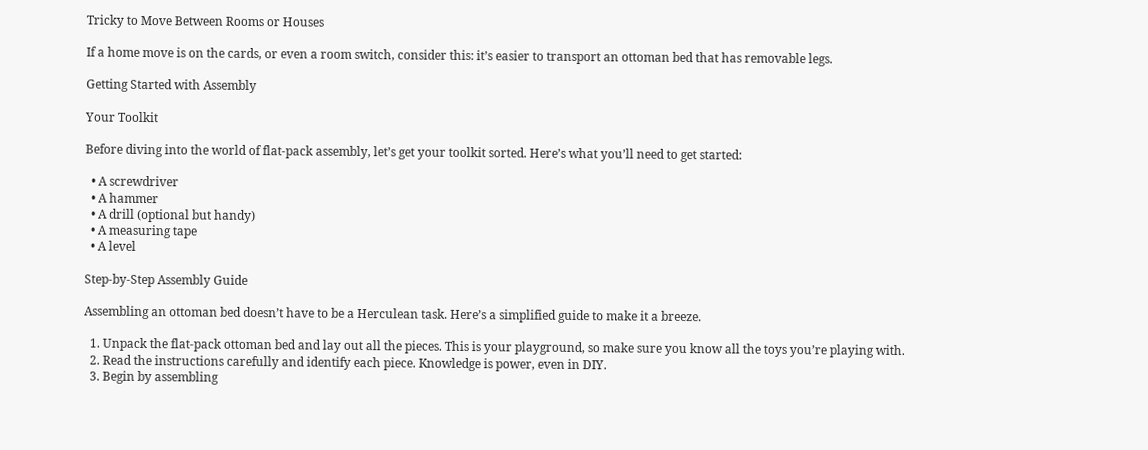Tricky to Move Between Rooms or Houses

If a home move is on the cards, or even a room switch, consider this: it’s easier to transport an ottoman bed that has removable legs.

Getting Started with Assembly

Your Toolkit

Before diving into the world of flat-pack assembly, let’s get your toolkit sorted. Here’s what you’ll need to get started:

  • A screwdriver
  • A hammer
  • A drill (optional but handy)
  • A measuring tape
  • A level

Step-by-Step Assembly Guide

Assembling an ottoman bed doesn’t have to be a Herculean task. Here’s a simplified guide to make it a breeze.

  1. Unpack the flat-pack ottoman bed and lay out all the pieces. This is your playground, so make sure you know all the toys you’re playing with.
  2. Read the instructions carefully and identify each piece. Knowledge is power, even in DIY.
  3. Begin by assembling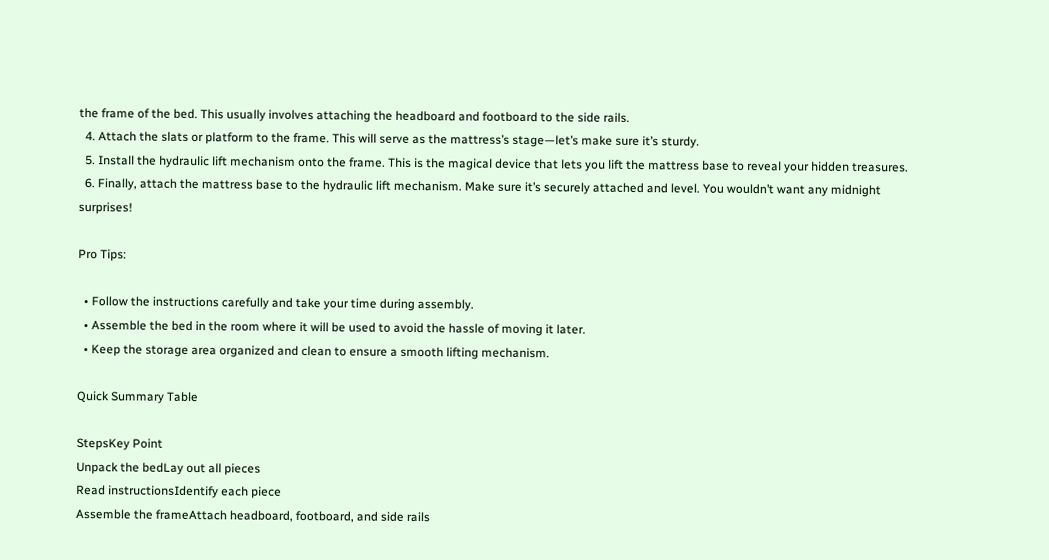the frame of the bed. This usually involves attaching the headboard and footboard to the side rails.
  4. Attach the slats or platform to the frame. This will serve as the mattress’s stage—let’s make sure it’s sturdy.
  5. Install the hydraulic lift mechanism onto the frame. This is the magical device that lets you lift the mattress base to reveal your hidden treasures.
  6. Finally, attach the mattress base to the hydraulic lift mechanism. Make sure it’s securely attached and level. You wouldn’t want any midnight surprises!

Pro Tips:

  • Follow the instructions carefully and take your time during assembly.
  • Assemble the bed in the room where it will be used to avoid the hassle of moving it later.
  • Keep the storage area organized and clean to ensure a smooth lifting mechanism.

Quick Summary Table

StepsKey Point
Unpack the bedLay out all pieces
Read instructionsIdentify each piece
Assemble the frameAttach headboard, footboard, and side rails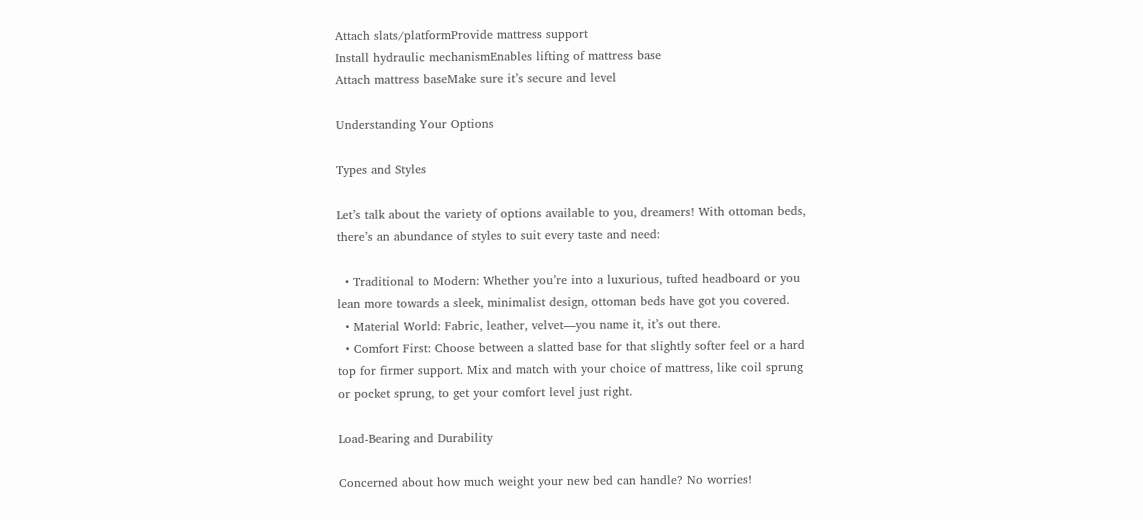Attach slats/platformProvide mattress support
Install hydraulic mechanismEnables lifting of mattress base
Attach mattress baseMake sure it’s secure and level

Understanding Your Options

Types and Styles

Let’s talk about the variety of options available to you, dreamers! With ottoman beds, there’s an abundance of styles to suit every taste and need:

  • Traditional to Modern: Whether you’re into a luxurious, tufted headboard or you lean more towards a sleek, minimalist design, ottoman beds have got you covered.
  • Material World: Fabric, leather, velvet—you name it, it’s out there.
  • Comfort First: Choose between a slatted base for that slightly softer feel or a hard top for firmer support. Mix and match with your choice of mattress, like coil sprung or pocket sprung, to get your comfort level just right.

Load-Bearing and Durability

Concerned about how much weight your new bed can handle? No worries!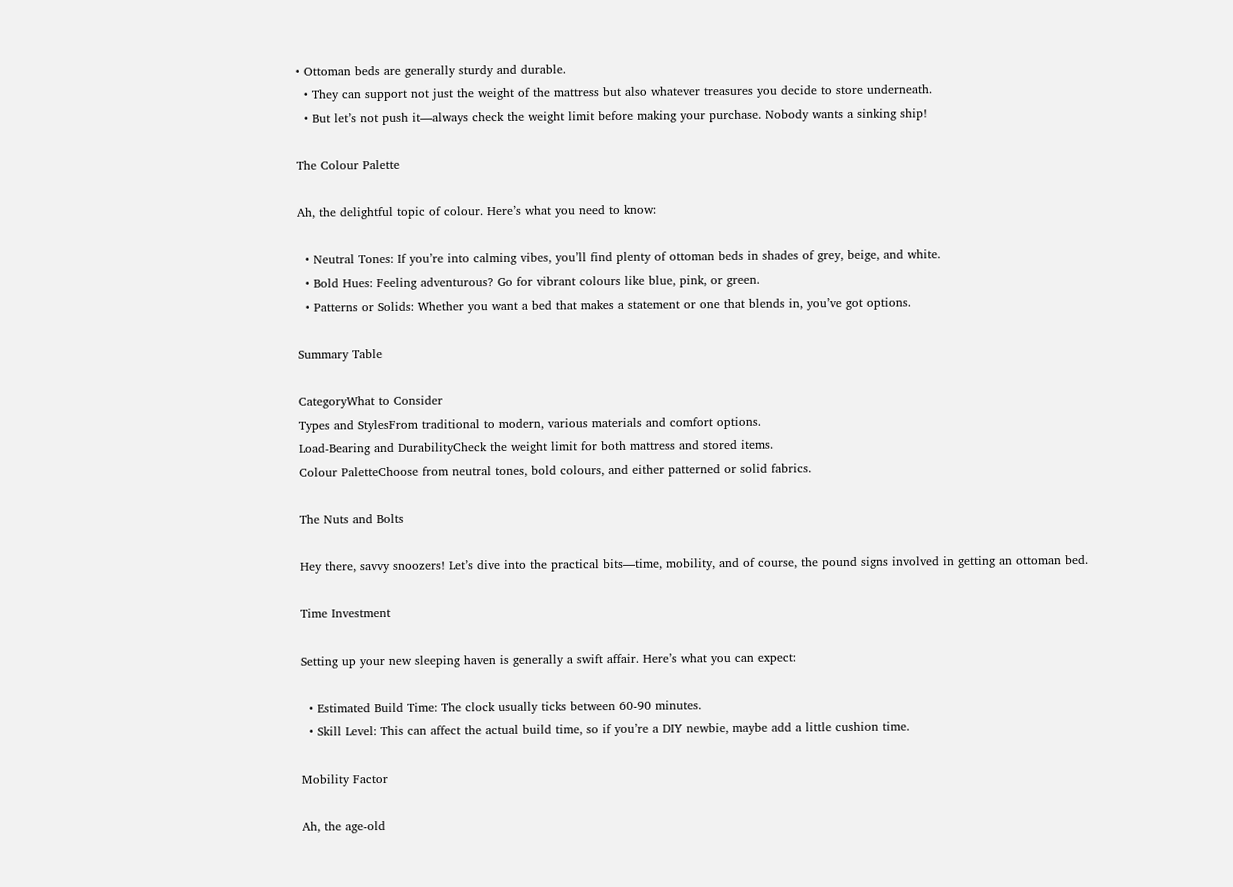• Ottoman beds are generally sturdy and durable.
  • They can support not just the weight of the mattress but also whatever treasures you decide to store underneath.
  • But let’s not push it—always check the weight limit before making your purchase. Nobody wants a sinking ship!

The Colour Palette

Ah, the delightful topic of colour. Here’s what you need to know:

  • Neutral Tones: If you’re into calming vibes, you’ll find plenty of ottoman beds in shades of grey, beige, and white.
  • Bold Hues: Feeling adventurous? Go for vibrant colours like blue, pink, or green.
  • Patterns or Solids: Whether you want a bed that makes a statement or one that blends in, you’ve got options.

Summary Table

CategoryWhat to Consider
Types and StylesFrom traditional to modern, various materials and comfort options.
Load-Bearing and DurabilityCheck the weight limit for both mattress and stored items.
Colour PaletteChoose from neutral tones, bold colours, and either patterned or solid fabrics.

The Nuts and Bolts

Hey there, savvy snoozers! Let’s dive into the practical bits—time, mobility, and of course, the pound signs involved in getting an ottoman bed.

Time Investment

Setting up your new sleeping haven is generally a swift affair. Here’s what you can expect:

  • Estimated Build Time: The clock usually ticks between 60-90 minutes.
  • Skill Level: This can affect the actual build time, so if you’re a DIY newbie, maybe add a little cushion time.

Mobility Factor

Ah, the age-old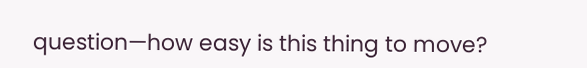question—how easy is this thing to move?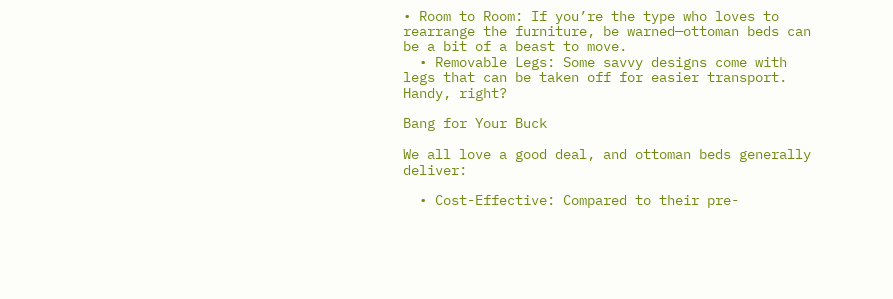• Room to Room: If you’re the type who loves to rearrange the furniture, be warned—ottoman beds can be a bit of a beast to move.
  • Removable Legs: Some savvy designs come with legs that can be taken off for easier transport. Handy, right?

Bang for Your Buck

We all love a good deal, and ottoman beds generally deliver:

  • Cost-Effective: Compared to their pre-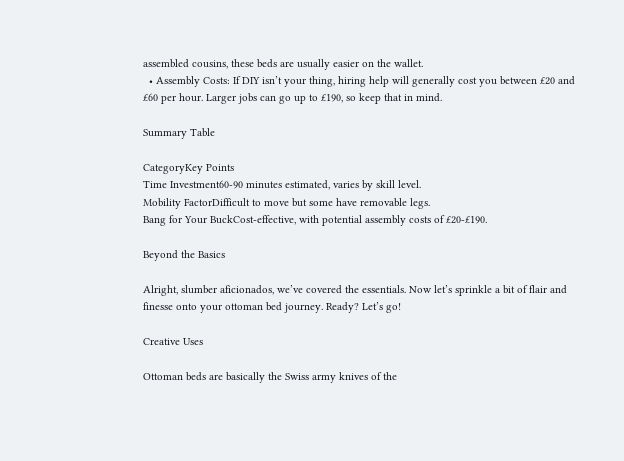assembled cousins, these beds are usually easier on the wallet.
  • Assembly Costs: If DIY isn’t your thing, hiring help will generally cost you between £20 and £60 per hour. Larger jobs can go up to £190, so keep that in mind.

Summary Table

CategoryKey Points
Time Investment60-90 minutes estimated, varies by skill level.
Mobility FactorDifficult to move but some have removable legs.
Bang for Your BuckCost-effective, with potential assembly costs of £20-£190.

Beyond the Basics

Alright, slumber aficionados, we’ve covered the essentials. Now let’s sprinkle a bit of flair and finesse onto your ottoman bed journey. Ready? Let’s go!

Creative Uses

Ottoman beds are basically the Swiss army knives of the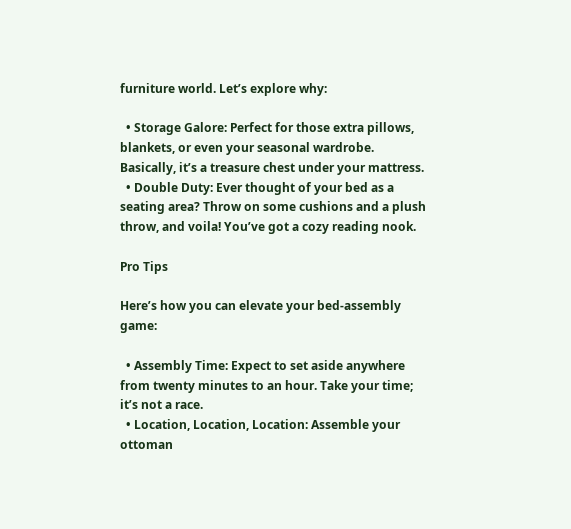furniture world. Let’s explore why:

  • Storage Galore: Perfect for those extra pillows, blankets, or even your seasonal wardrobe. Basically, it’s a treasure chest under your mattress.
  • Double Duty: Ever thought of your bed as a seating area? Throw on some cushions and a plush throw, and voila! You’ve got a cozy reading nook.

Pro Tips

Here’s how you can elevate your bed-assembly game:

  • Assembly Time: Expect to set aside anywhere from twenty minutes to an hour. Take your time; it’s not a race.
  • Location, Location, Location: Assemble your ottoman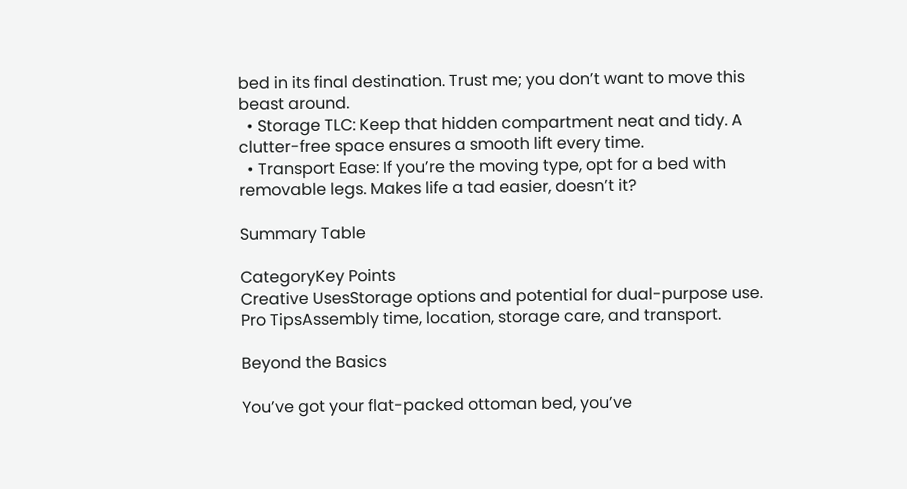bed in its final destination. Trust me; you don’t want to move this beast around.
  • Storage TLC: Keep that hidden compartment neat and tidy. A clutter-free space ensures a smooth lift every time.
  • Transport Ease: If you’re the moving type, opt for a bed with removable legs. Makes life a tad easier, doesn’t it?

Summary Table

CategoryKey Points
Creative UsesStorage options and potential for dual-purpose use.
Pro TipsAssembly time, location, storage care, and transport.

Beyond the Basics

You’ve got your flat-packed ottoman bed, you’ve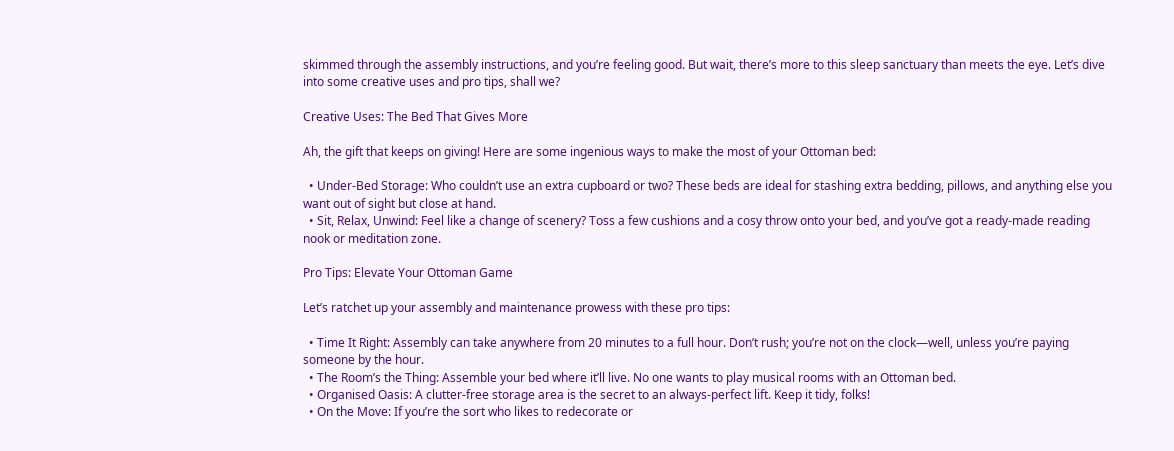skimmed through the assembly instructions, and you’re feeling good. But wait, there’s more to this sleep sanctuary than meets the eye. Let’s dive into some creative uses and pro tips, shall we?

Creative Uses: The Bed That Gives More

Ah, the gift that keeps on giving! Here are some ingenious ways to make the most of your Ottoman bed:

  • Under-Bed Storage: Who couldn’t use an extra cupboard or two? These beds are ideal for stashing extra bedding, pillows, and anything else you want out of sight but close at hand.
  • Sit, Relax, Unwind: Feel like a change of scenery? Toss a few cushions and a cosy throw onto your bed, and you’ve got a ready-made reading nook or meditation zone.

Pro Tips: Elevate Your Ottoman Game

Let’s ratchet up your assembly and maintenance prowess with these pro tips:

  • Time It Right: Assembly can take anywhere from 20 minutes to a full hour. Don’t rush; you’re not on the clock—well, unless you’re paying someone by the hour.
  • The Room’s the Thing: Assemble your bed where it’ll live. No one wants to play musical rooms with an Ottoman bed.
  • Organised Oasis: A clutter-free storage area is the secret to an always-perfect lift. Keep it tidy, folks!
  • On the Move: If you’re the sort who likes to redecorate or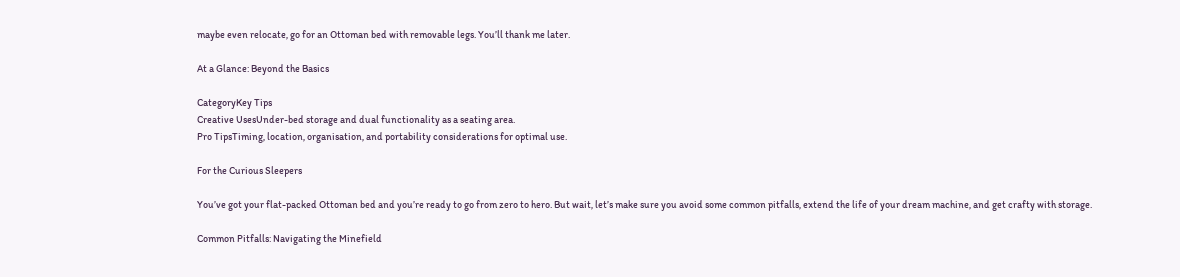maybe even relocate, go for an Ottoman bed with removable legs. You’ll thank me later.

At a Glance: Beyond the Basics

CategoryKey Tips
Creative UsesUnder-bed storage and dual functionality as a seating area.
Pro TipsTiming, location, organisation, and portability considerations for optimal use.

For the Curious Sleepers

You’ve got your flat-packed Ottoman bed and you’re ready to go from zero to hero. But wait, let’s make sure you avoid some common pitfalls, extend the life of your dream machine, and get crafty with storage.

Common Pitfalls: Navigating the Minefield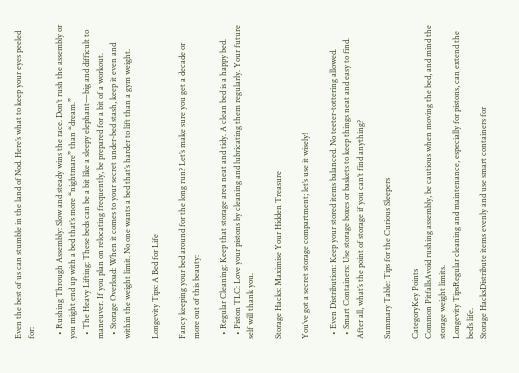Even the best of us can stumble in the land of Nod. Here’s what to keep your eyes peeled for:

  • Rushing Through Assembly: Slow and steady wins the race. Don’t rush the assembly or you might end up with a bed that’s more “nightmare” than “dream.”
  • The Heavy Lifting: These beds can be a bit like a sleepy elephant—big and difficult to maneuver. If you plan on relocating frequently, be prepared for a bit of a workout.
  • Storage Overload: When it comes to your secret under-bed stash, keep it even and within the weight limit. No one wants a bed that’s harder to lift than a gym weight.

Longevity Tips: A Bed for Life

Fancy keeping your bed around for the long run? Let’s make sure you get a decade or more out of this beauty:

  • Regular Cleaning: Keep that storage area neat and tidy. A clean bed is a happy bed.
  • Piston TLC: Love your pistons by cleaning and lubricating them regularly. Your future self will thank you.

Storage Hacks: Maximise Your Hidden Treasure

You’ve got a secret storage compartment; let’s use it wisely!

  • Even Distribution: Keep your stored items balanced. No teeter-tottering allowed.
  • Smart Containers: Use storage boxes or baskets to keep things neat and easy to find. After all, what’s the point of storage if you can’t find anything?

Summary Table: Tips for the Curious Sleepers

CategoryKey Points
Common PitfallsAvoid rushing assembly, be cautious when moving the bed, and mind the storage weight limits.
Longevity TipsRegular cleaning and maintenance, especially for pistons, can extend the bed’s life.
Storage HacksDistribute items evenly and use smart containers for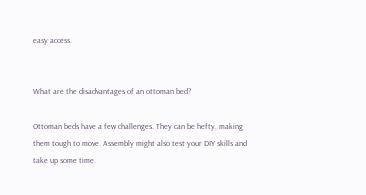easy access.


What are the disadvantages of an ottoman bed?

Ottoman beds have a few challenges. They can be hefty, making them tough to move. Assembly might also test your DIY skills and take up some time.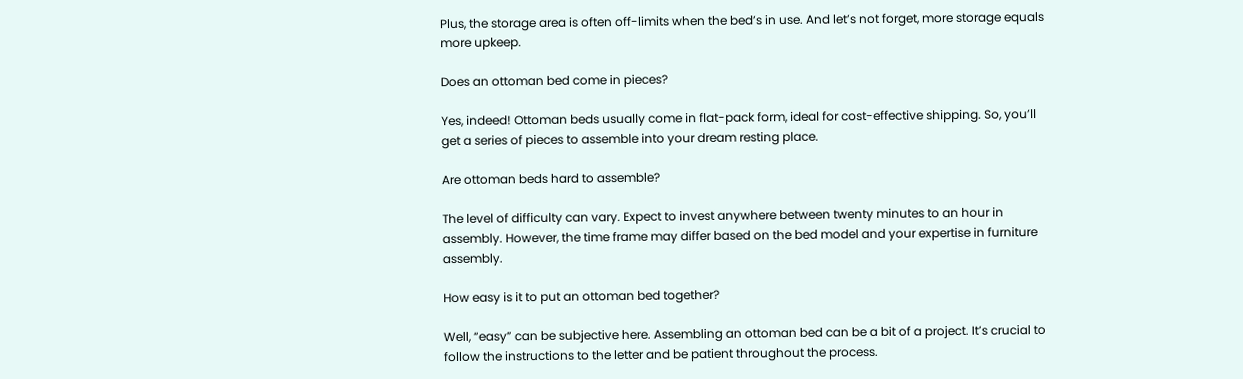Plus, the storage area is often off-limits when the bed’s in use. And let’s not forget, more storage equals more upkeep.

Does an ottoman bed come in pieces?

Yes, indeed! Ottoman beds usually come in flat-pack form, ideal for cost-effective shipping. So, you’ll get a series of pieces to assemble into your dream resting place.

Are ottoman beds hard to assemble?

The level of difficulty can vary. Expect to invest anywhere between twenty minutes to an hour in assembly. However, the time frame may differ based on the bed model and your expertise in furniture assembly.

How easy is it to put an ottoman bed together?

Well, “easy” can be subjective here. Assembling an ottoman bed can be a bit of a project. It’s crucial to follow the instructions to the letter and be patient throughout the process.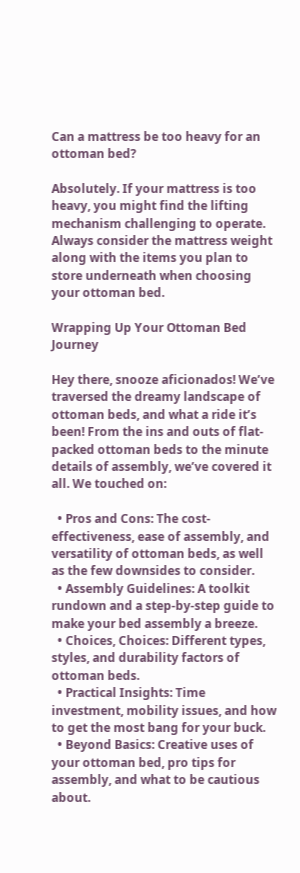Can a mattress be too heavy for an ottoman bed?

Absolutely. If your mattress is too heavy, you might find the lifting mechanism challenging to operate. Always consider the mattress weight along with the items you plan to store underneath when choosing your ottoman bed.

Wrapping Up Your Ottoman Bed Journey

Hey there, snooze aficionados! We’ve traversed the dreamy landscape of ottoman beds, and what a ride it’s been! From the ins and outs of flat-packed ottoman beds to the minute details of assembly, we’ve covered it all. We touched on:

  • Pros and Cons: The cost-effectiveness, ease of assembly, and versatility of ottoman beds, as well as the few downsides to consider.
  • Assembly Guidelines: A toolkit rundown and a step-by-step guide to make your bed assembly a breeze.
  • Choices, Choices: Different types, styles, and durability factors of ottoman beds.
  • Practical Insights: Time investment, mobility issues, and how to get the most bang for your buck.
  • Beyond Basics: Creative uses of your ottoman bed, pro tips for assembly, and what to be cautious about.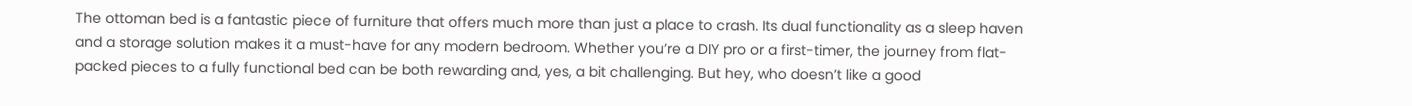The ottoman bed is a fantastic piece of furniture that offers much more than just a place to crash. Its dual functionality as a sleep haven and a storage solution makes it a must-have for any modern bedroom. Whether you’re a DIY pro or a first-timer, the journey from flat-packed pieces to a fully functional bed can be both rewarding and, yes, a bit challenging. But hey, who doesn’t like a good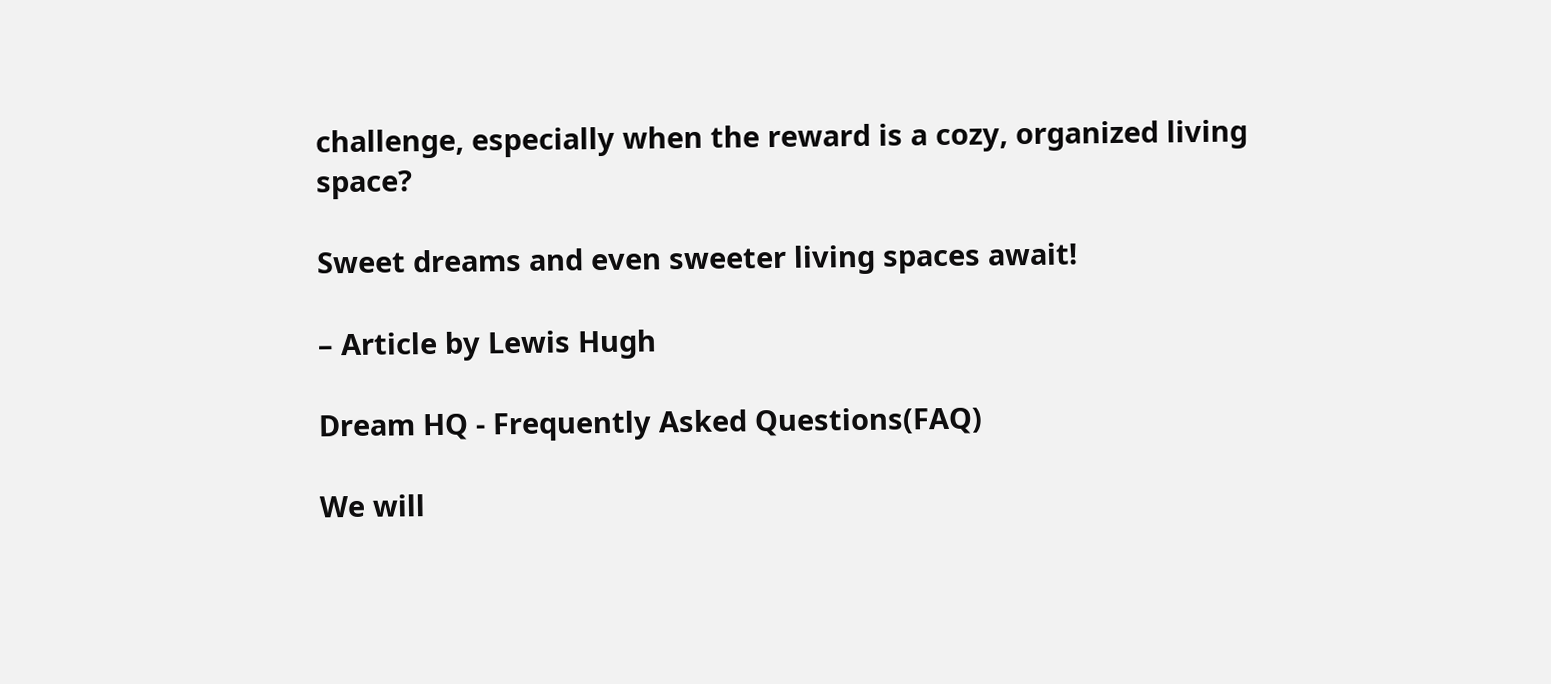challenge, especially when the reward is a cozy, organized living space?

Sweet dreams and even sweeter living spaces await!

– Article by Lewis Hugh

Dream HQ - Frequently Asked Questions(FAQ)

We will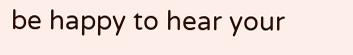be happy to hear your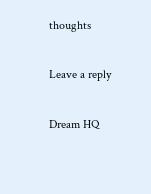thoughts

Leave a reply

Dream HQ